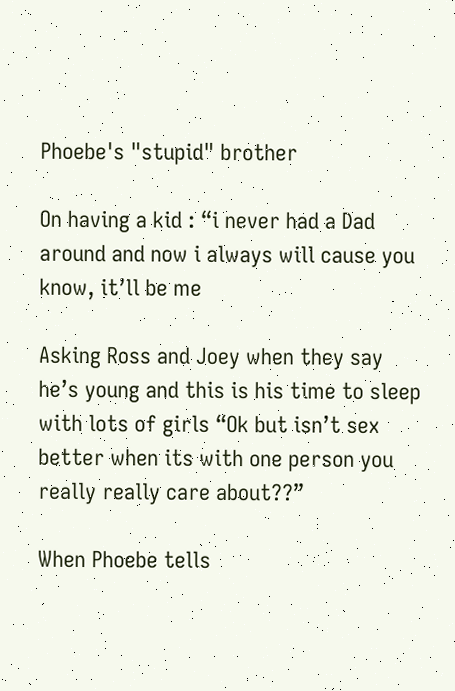Phoebe's "stupid" brother

On having a kid : “i never had a Dad around and now i always will cause you know, it’ll be me

Asking Ross and Joey when they say he’s young and this is his time to sleep with lots of girls “Ok but isn’t sex better when its with one person you really really care about??”

When Phoebe tells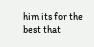him its for the best that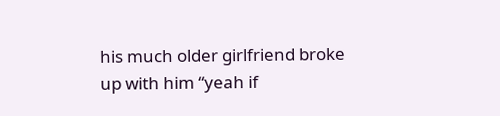his much older girlfriend broke up with him “yeah if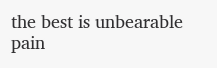the best is unbearable pain